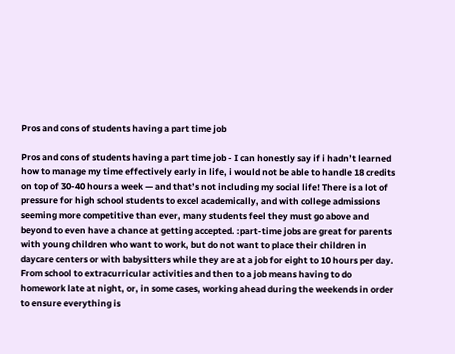Pros and cons of students having a part time job

Pros and cons of students having a part time job - I can honestly say if i hadn’t learned how to manage my time effectively early in life, i would not be able to handle 18 credits on top of 30-40 hours a week — and that’s not including my social life! There is a lot of pressure for high school students to excel academically, and with college admissions seeming more competitive than ever, many students feel they must go above and beyond to even have a chance at getting accepted. :part-time jobs are great for parents with young children who want to work, but do not want to place their children in daycare centers or with babysitters while they are at a job for eight to 10 hours per day. From school to extracurricular activities and then to a job means having to do homework late at night, or, in some cases, working ahead during the weekends in order to ensure everything is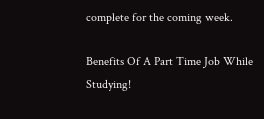complete for the coming week.

Benefits Of A Part Time Job While Studying!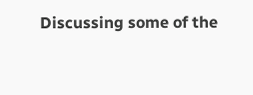Discussing some of the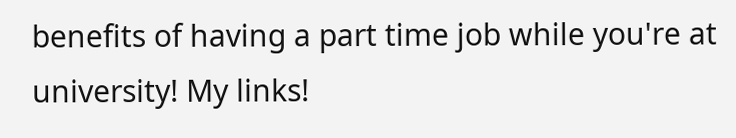benefits of having a part time job while you're at university! My links!